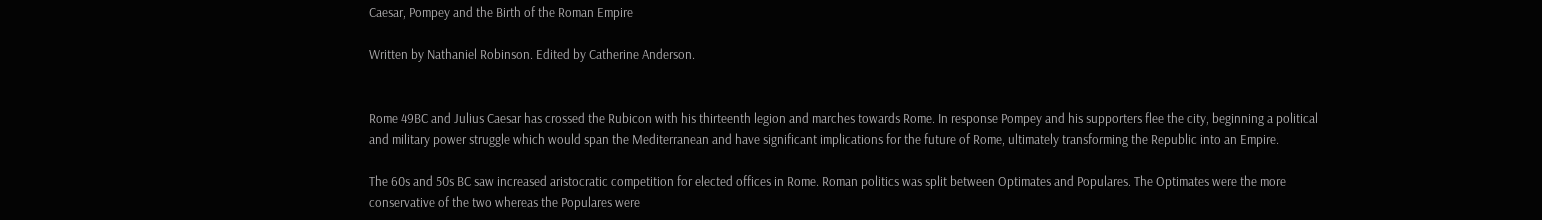Caesar, Pompey and the Birth of the Roman Empire

Written by Nathaniel Robinson. Edited by Catherine Anderson.


Rome 49BC and Julius Caesar has crossed the Rubicon with his thirteenth legion and marches towards Rome. In response Pompey and his supporters flee the city, beginning a political and military power struggle which would span the Mediterranean and have significant implications for the future of Rome, ultimately transforming the Republic into an Empire.

The 60s and 50s BC saw increased aristocratic competition for elected offices in Rome. Roman politics was split between Optimates and Populares. The Optimates were the more conservative of the two whereas the Populares were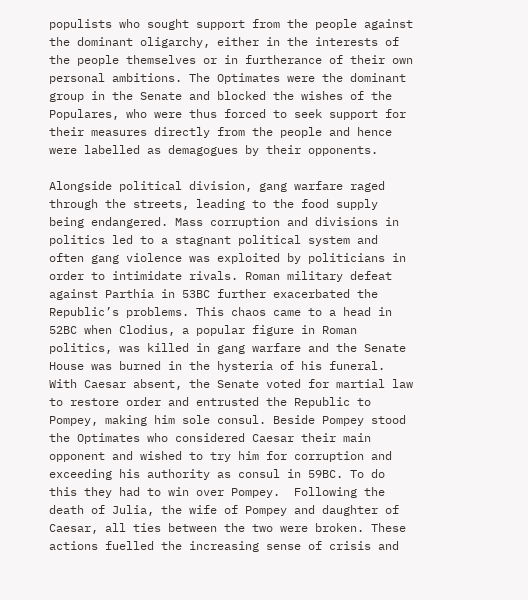populists who sought support from the people against the dominant oligarchy, either in the interests of the people themselves or in furtherance of their own personal ambitions. The Optimates were the dominant group in the Senate and blocked the wishes of the Populares, who were thus forced to seek support for their measures directly from the people and hence were labelled as demagogues by their opponents.

Alongside political division, gang warfare raged through the streets, leading to the food supply being endangered. Mass corruption and divisions in politics led to a stagnant political system and often gang violence was exploited by politicians in order to intimidate rivals. Roman military defeat against Parthia in 53BC further exacerbated the Republic’s problems. This chaos came to a head in 52BC when Clodius, a popular figure in Roman politics, was killed in gang warfare and the Senate House was burned in the hysteria of his funeral. With Caesar absent, the Senate voted for martial law to restore order and entrusted the Republic to Pompey, making him sole consul. Beside Pompey stood the Optimates who considered Caesar their main opponent and wished to try him for corruption and exceeding his authority as consul in 59BC. To do this they had to win over Pompey.  Following the death of Julia, the wife of Pompey and daughter of Caesar, all ties between the two were broken. These actions fuelled the increasing sense of crisis and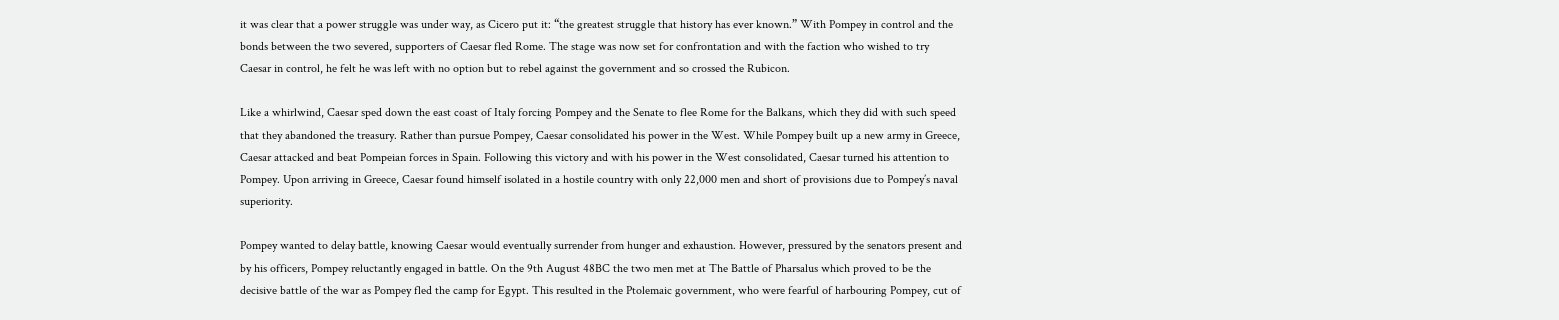it was clear that a power struggle was under way, as Cicero put it: “the greatest struggle that history has ever known.” With Pompey in control and the bonds between the two severed, supporters of Caesar fled Rome. The stage was now set for confrontation and with the faction who wished to try Caesar in control, he felt he was left with no option but to rebel against the government and so crossed the Rubicon.

Like a whirlwind, Caesar sped down the east coast of Italy forcing Pompey and the Senate to flee Rome for the Balkans, which they did with such speed that they abandoned the treasury. Rather than pursue Pompey, Caesar consolidated his power in the West. While Pompey built up a new army in Greece, Caesar attacked and beat Pompeian forces in Spain. Following this victory and with his power in the West consolidated, Caesar turned his attention to Pompey. Upon arriving in Greece, Caesar found himself isolated in a hostile country with only 22,000 men and short of provisions due to Pompey’s naval superiority.

Pompey wanted to delay battle, knowing Caesar would eventually surrender from hunger and exhaustion. However, pressured by the senators present and by his officers, Pompey reluctantly engaged in battle. On the 9th August 48BC the two men met at The Battle of Pharsalus which proved to be the decisive battle of the war as Pompey fled the camp for Egypt. This resulted in the Ptolemaic government, who were fearful of harbouring Pompey, cut of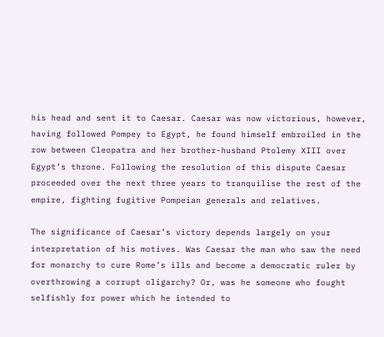his head and sent it to Caesar. Caesar was now victorious, however, having followed Pompey to Egypt, he found himself embroiled in the row between Cleopatra and her brother-husband Ptolemy XIII over Egypt’s throne. Following the resolution of this dispute Caesar proceeded over the next three years to tranquilise the rest of the empire, fighting fugitive Pompeian generals and relatives.

The significance of Caesar’s victory depends largely on your interpretation of his motives. Was Caesar the man who saw the need for monarchy to cure Rome’s ills and become a democratic ruler by overthrowing a corrupt oligarchy? Or, was he someone who fought selfishly for power which he intended to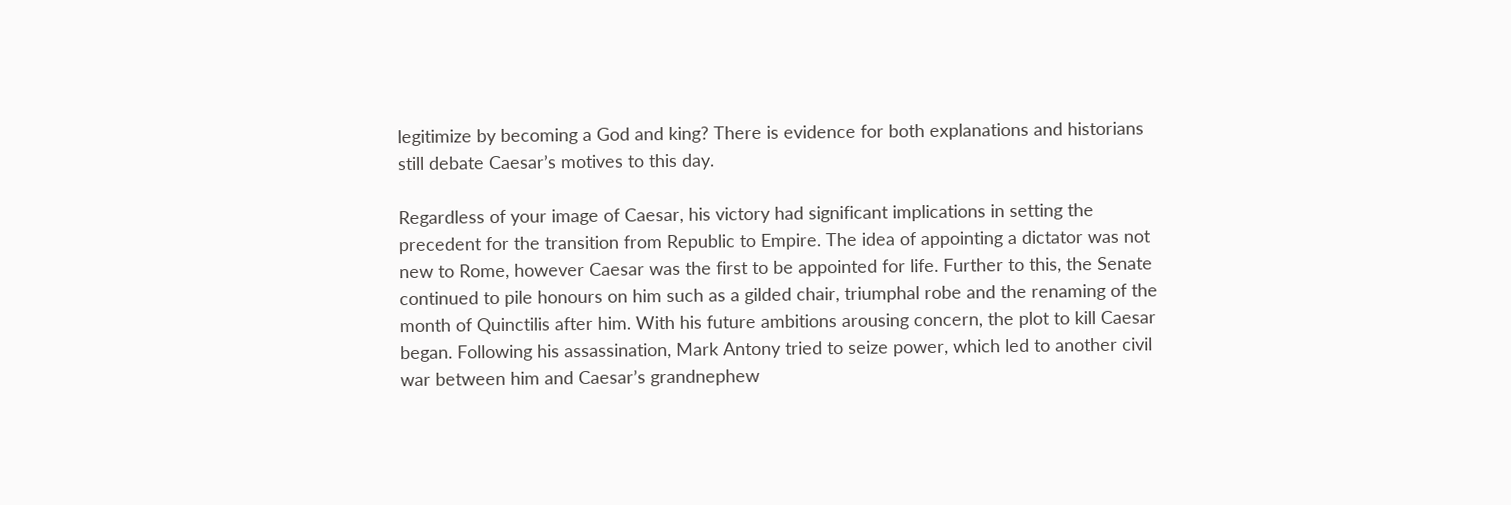legitimize by becoming a God and king? There is evidence for both explanations and historians still debate Caesar’s motives to this day.

Regardless of your image of Caesar, his victory had significant implications in setting the precedent for the transition from Republic to Empire. The idea of appointing a dictator was not new to Rome, however Caesar was the first to be appointed for life. Further to this, the Senate continued to pile honours on him such as a gilded chair, triumphal robe and the renaming of the month of Quinctilis after him. With his future ambitions arousing concern, the plot to kill Caesar began. Following his assassination, Mark Antony tried to seize power, which led to another civil war between him and Caesar’s grandnephew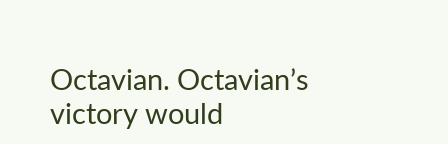Octavian. Octavian’s victory would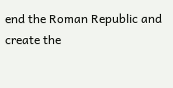end the Roman Republic and create the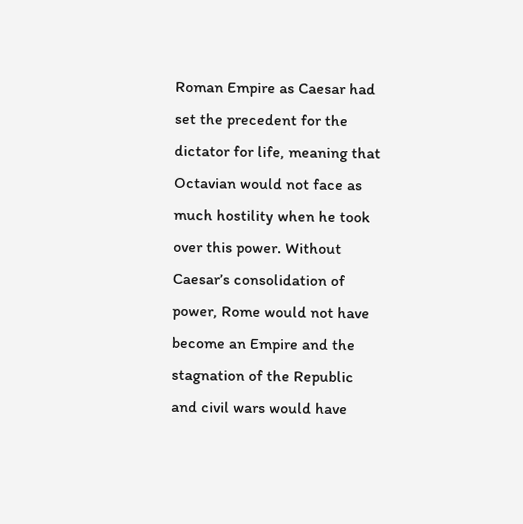Roman Empire as Caesar had set the precedent for the dictator for life, meaning that Octavian would not face as much hostility when he took over this power. Without Caesar’s consolidation of power, Rome would not have become an Empire and the stagnation of the Republic and civil wars would have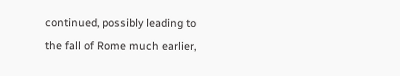continued, possibly leading to the fall of Rome much earlier,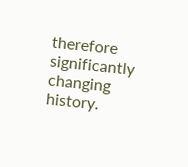therefore significantly changing history.